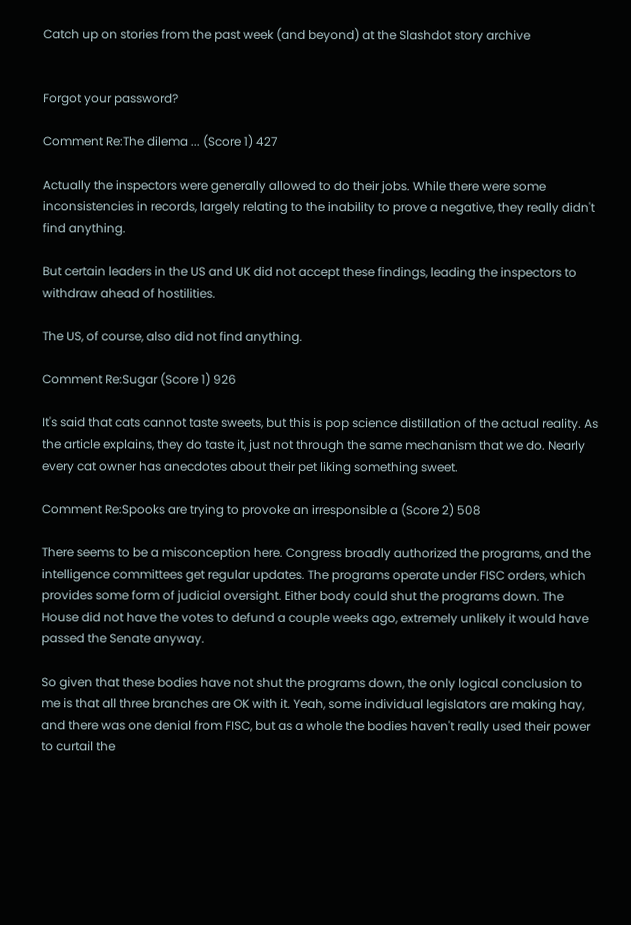Catch up on stories from the past week (and beyond) at the Slashdot story archive


Forgot your password?

Comment Re:The dilema ... (Score 1) 427

Actually the inspectors were generally allowed to do their jobs. While there were some inconsistencies in records, largely relating to the inability to prove a negative, they really didn't find anything.

But certain leaders in the US and UK did not accept these findings, leading the inspectors to withdraw ahead of hostilities.

The US, of course, also did not find anything.

Comment Re:Sugar (Score 1) 926

It's said that cats cannot taste sweets, but this is pop science distillation of the actual reality. As the article explains, they do taste it, just not through the same mechanism that we do. Nearly every cat owner has anecdotes about their pet liking something sweet.

Comment Re:Spooks are trying to provoke an irresponsible a (Score 2) 508

There seems to be a misconception here. Congress broadly authorized the programs, and the intelligence committees get regular updates. The programs operate under FISC orders, which provides some form of judicial oversight. Either body could shut the programs down. The House did not have the votes to defund a couple weeks ago, extremely unlikely it would have passed the Senate anyway.

So given that these bodies have not shut the programs down, the only logical conclusion to me is that all three branches are OK with it. Yeah, some individual legislators are making hay, and there was one denial from FISC, but as a whole the bodies haven't really used their power to curtail the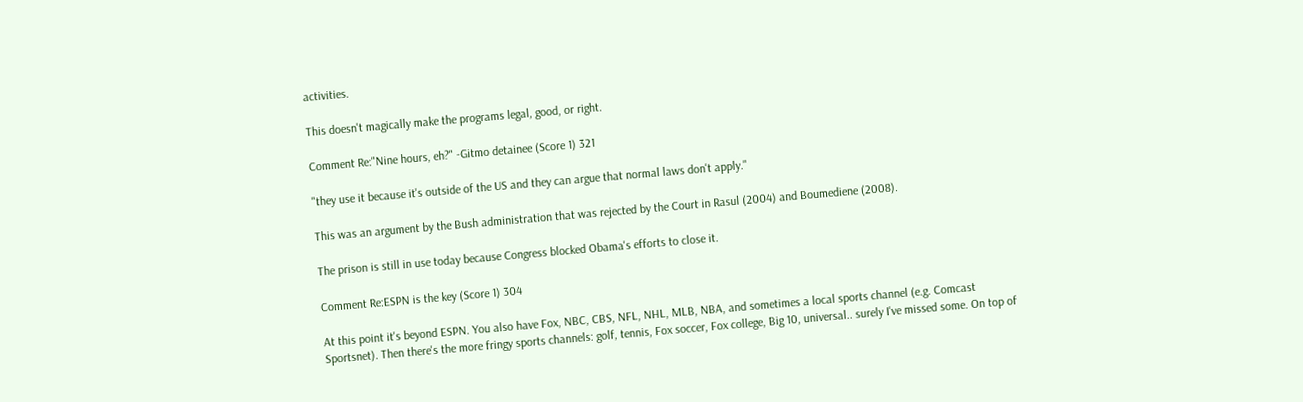activities.

This doesn't magically make the programs legal, good, or right.

Comment Re:"Nine hours, eh?" -Gitmo detainee (Score 1) 321

"they use it because it's outside of the US and they can argue that normal laws don't apply."

This was an argument by the Bush administration that was rejected by the Court in Rasul (2004) and Boumediene (2008).

The prison is still in use today because Congress blocked Obama's efforts to close it.

Comment Re:ESPN is the key (Score 1) 304

At this point it's beyond ESPN. You also have Fox, NBC, CBS, NFL, NHL, MLB, NBA, and sometimes a local sports channel (e.g. Comcast Sportsnet). Then there's the more fringy sports channels: golf, tennis, Fox soccer, Fox college, Big 10, universal.. surely I've missed some. On top of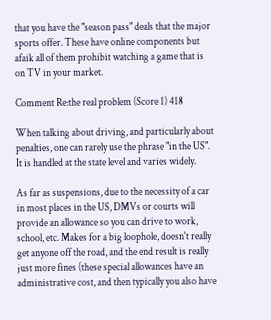that you have the "season pass" deals that the major sports offer. These have online components but afaik all of them prohibit watching a game that is on TV in your market.

Comment Re:the real problem (Score 1) 418

When talking about driving, and particularly about penalties, one can rarely use the phrase "in the US". It is handled at the state level and varies widely.

As far as suspensions, due to the necessity of a car in most places in the US, DMVs or courts will provide an allowance so you can drive to work, school, etc. Makes for a big loophole, doesn't really get anyone off the road, and the end result is really just more fines (these special allowances have an administrative cost, and then typically you also have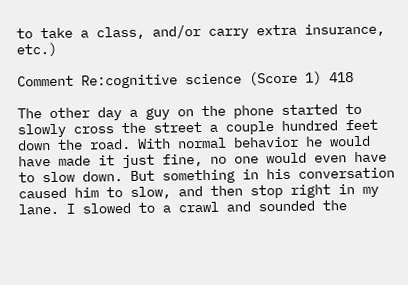to take a class, and/or carry extra insurance, etc.)

Comment Re:cognitive science (Score 1) 418

The other day a guy on the phone started to slowly cross the street a couple hundred feet down the road. With normal behavior he would have made it just fine, no one would even have to slow down. But something in his conversation caused him to slow, and then stop right in my lane. I slowed to a crawl and sounded the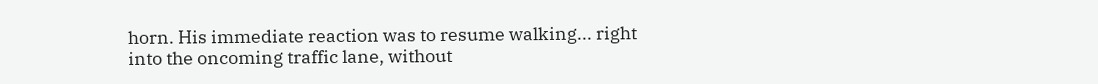horn. His immediate reaction was to resume walking... right into the oncoming traffic lane, without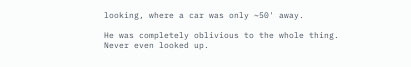looking, where a car was only ~50' away.

He was completely oblivious to the whole thing. Never even looked up.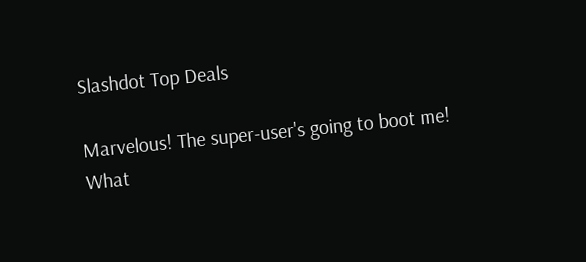Slashdot Top Deals

Marvelous! The super-user's going to boot me! What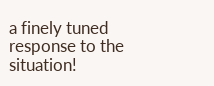a finely tuned response to the situation!